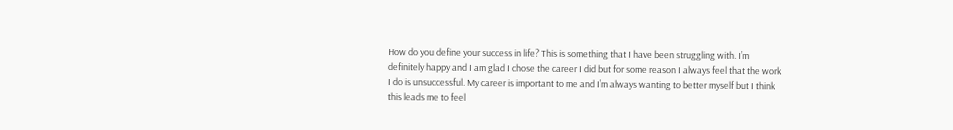How do you define your success in life? This is something that I have been struggling with. I’m definitely happy and I am glad I chose the career I did but for some reason I always feel that the work I do is unsuccessful. My career is important to me and I’m always wanting to better myself but I think this leads me to feel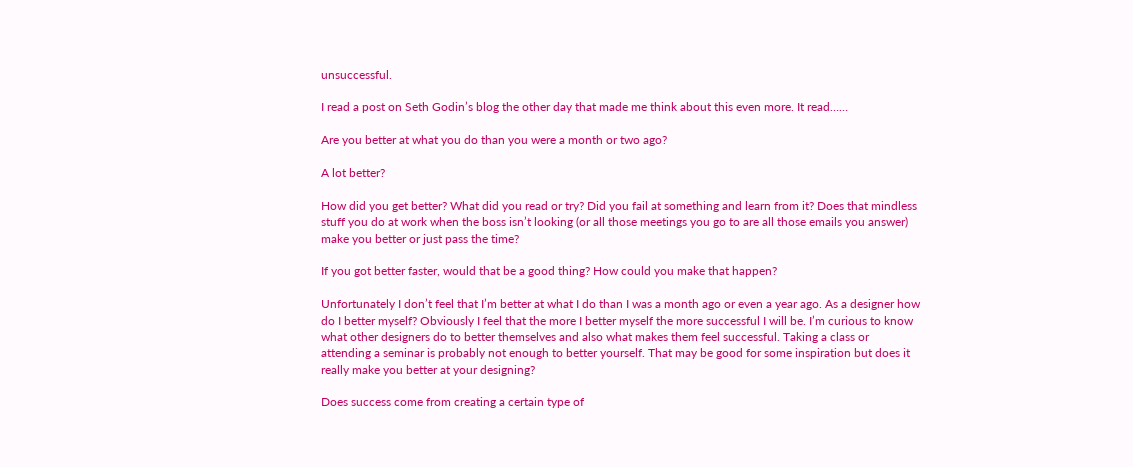unsuccessful.

I read a post on Seth Godin’s blog the other day that made me think about this even more. It read……

Are you better at what you do than you were a month or two ago?

A lot better?

How did you get better? What did you read or try? Did you fail at something and learn from it? Does that mindless stuff you do at work when the boss isn’t looking (or all those meetings you go to are all those emails you answer) make you better or just pass the time?

If you got better faster, would that be a good thing? How could you make that happen?

Unfortunately I don’t feel that I’m better at what I do than I was a month ago or even a year ago. As a designer how do I better myself? Obviously I feel that the more I better myself the more successful I will be. I’m curious to know what other designers do to better themselves and also what makes them feel successful. Taking a class or attending a seminar is probably not enough to better yourself. That may be good for some inspiration but does it really make you better at your designing?

Does success come from creating a certain type of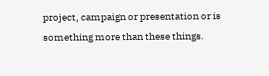project, campaign or presentation or is something more than these things.